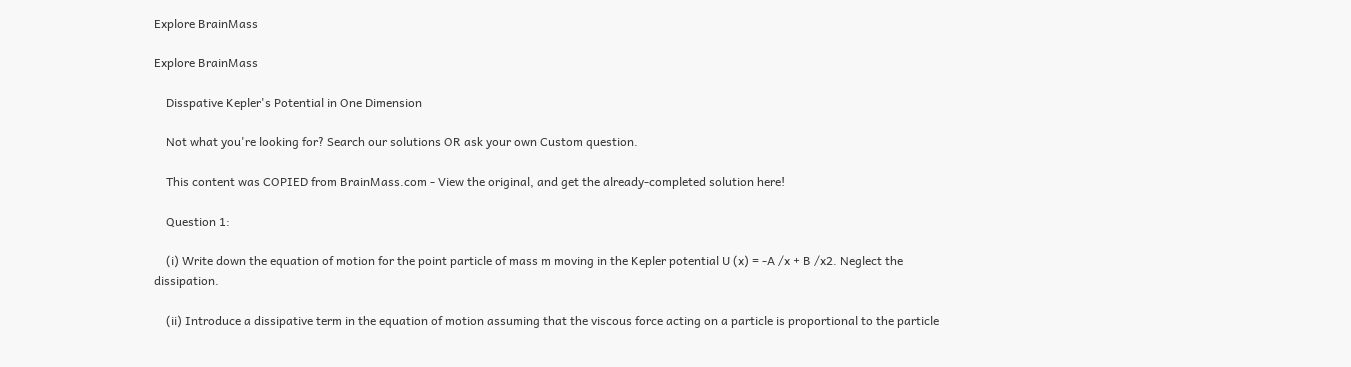Explore BrainMass

Explore BrainMass

    Disspative Kepler's Potential in One Dimension

    Not what you're looking for? Search our solutions OR ask your own Custom question.

    This content was COPIED from BrainMass.com - View the original, and get the already-completed solution here!

    Question 1:

    (i) Write down the equation of motion for the point particle of mass m moving in the Kepler potential U (x) = -A /x + B /x2. Neglect the dissipation.

    (ii) Introduce a dissipative term in the equation of motion assuming that the viscous force acting on a particle is proportional to the particle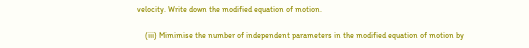velocity. Write down the modified equation of motion.

    (iii) Mimimise the number of independent parameters in the modified equation of motion by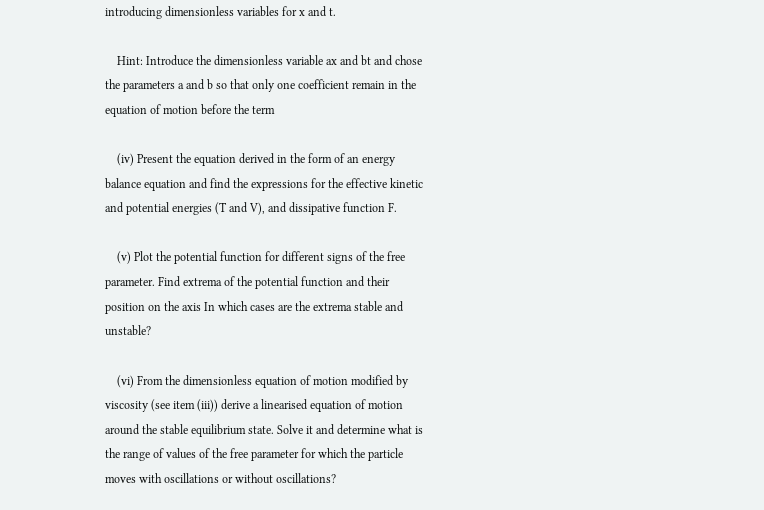introducing dimensionless variables for x and t.

    Hint: Introduce the dimensionless variable ax and bt and chose the parameters a and b so that only one coefficient remain in the equation of motion before the term

    (iv) Present the equation derived in the form of an energy balance equation and find the expressions for the effective kinetic and potential energies (T and V), and dissipative function F.

    (v) Plot the potential function for different signs of the free parameter. Find extrema of the potential function and their position on the axis In which cases are the extrema stable and unstable?

    (vi) From the dimensionless equation of motion modified by viscosity (see item (iii)) derive a linearised equation of motion around the stable equilibrium state. Solve it and determine what is the range of values of the free parameter for which the particle moves with oscillations or without oscillations?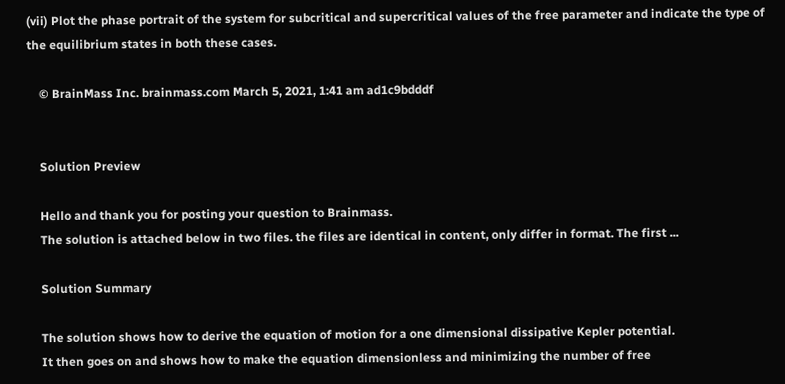(vii) Plot the phase portrait of the system for subcritical and supercritical values of the free parameter and indicate the type of the equilibrium states in both these cases.

    © BrainMass Inc. brainmass.com March 5, 2021, 1:41 am ad1c9bdddf


    Solution Preview

    Hello and thank you for posting your question to Brainmass.
    The solution is attached below in two files. the files are identical in content, only differ in format. The first ...

    Solution Summary

    The solution shows how to derive the equation of motion for a one dimensional dissipative Kepler potential.
    It then goes on and shows how to make the equation dimensionless and minimizing the number of free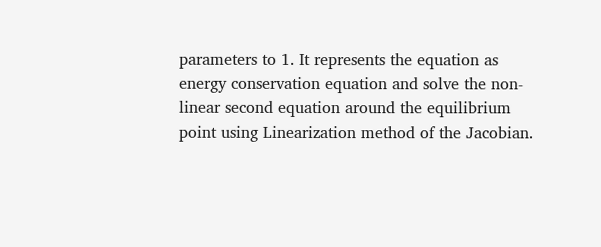parameters to 1. It represents the equation as energy conservation equation and solve the non-linear second equation around the equilibrium point using Linearization method of the Jacobian.